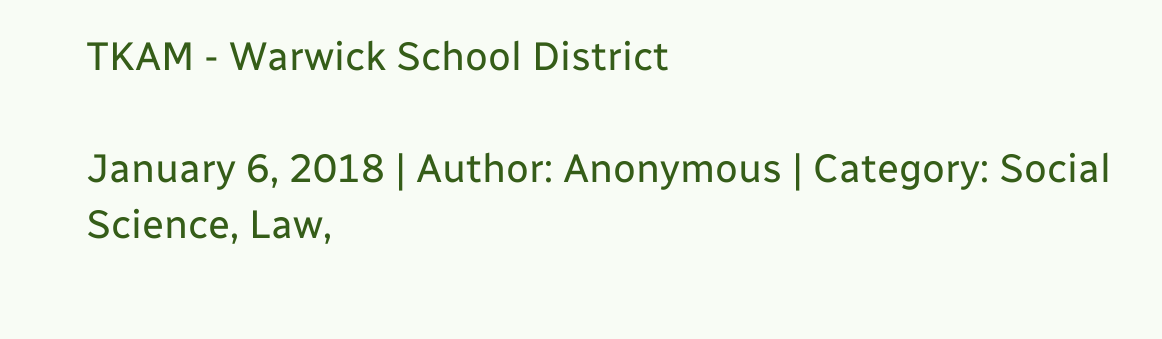TKAM - Warwick School District

January 6, 2018 | Author: Anonymous | Category: Social Science, Law,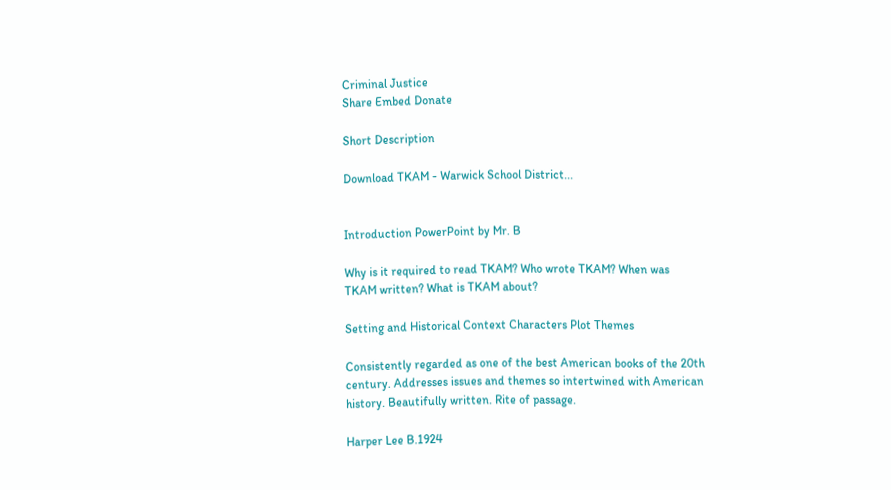Criminal Justice
Share Embed Donate

Short Description

Download TKAM - Warwick School District...


Introduction PowerPoint by Mr. B

Why is it required to read TKAM? Who wrote TKAM? When was TKAM written? What is TKAM about?

Setting and Historical Context Characters Plot Themes

Consistently regarded as one of the best American books of the 20th century. Addresses issues and themes so intertwined with American history. Beautifully written. Rite of passage.

Harper Lee B.1924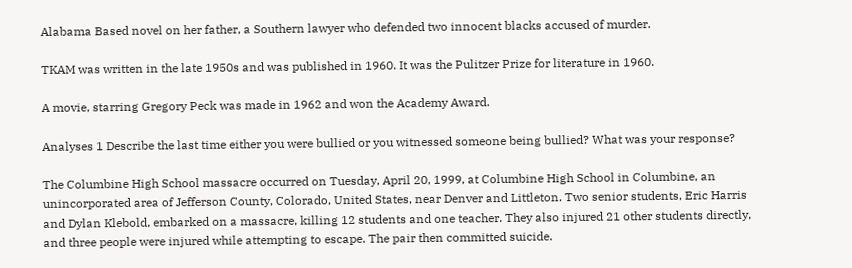Alabama Based novel on her father, a Southern lawyer who defended two innocent blacks accused of murder.

TKAM was written in the late 1950s and was published in 1960. It was the Pulitzer Prize for literature in 1960.

A movie, starring Gregory Peck was made in 1962 and won the Academy Award.

Analyses 1 Describe the last time either you were bullied or you witnessed someone being bullied? What was your response?

The Columbine High School massacre occurred on Tuesday, April 20, 1999, at Columbine High School in Columbine, an unincorporated area of Jefferson County, Colorado, United States, near Denver and Littleton. Two senior students, Eric Harris and Dylan Klebold, embarked on a massacre, killing 12 students and one teacher. They also injured 21 other students directly, and three people were injured while attempting to escape. The pair then committed suicide.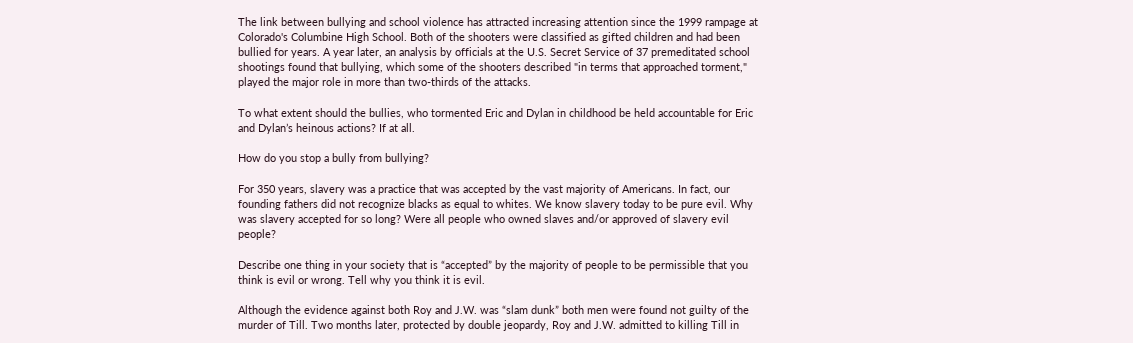The link between bullying and school violence has attracted increasing attention since the 1999 rampage at Colorado's Columbine High School. Both of the shooters were classified as gifted children and had been bullied for years. A year later, an analysis by officials at the U.S. Secret Service of 37 premeditated school shootings found that bullying, which some of the shooters described "in terms that approached torment," played the major role in more than two-thirds of the attacks.

To what extent should the bullies, who tormented Eric and Dylan in childhood be held accountable for Eric and Dylan’s heinous actions? If at all.

How do you stop a bully from bullying?

For 350 years, slavery was a practice that was accepted by the vast majority of Americans. In fact, our founding fathers did not recognize blacks as equal to whites. We know slavery today to be pure evil. Why was slavery accepted for so long? Were all people who owned slaves and/or approved of slavery evil people?

Describe one thing in your society that is “accepted” by the majority of people to be permissible that you think is evil or wrong. Tell why you think it is evil.

Although the evidence against both Roy and J.W. was “slam dunk” both men were found not guilty of the murder of Till. Two months later, protected by double jeopardy, Roy and J.W. admitted to killing Till in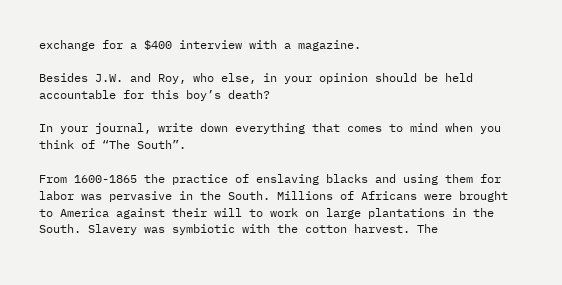exchange for a $400 interview with a magazine.

Besides J.W. and Roy, who else, in your opinion should be held accountable for this boy’s death?

In your journal, write down everything that comes to mind when you think of “The South”.

From 1600-1865 the practice of enslaving blacks and using them for labor was pervasive in the South. Millions of Africans were brought to America against their will to work on large plantations in the South. Slavery was symbiotic with the cotton harvest. The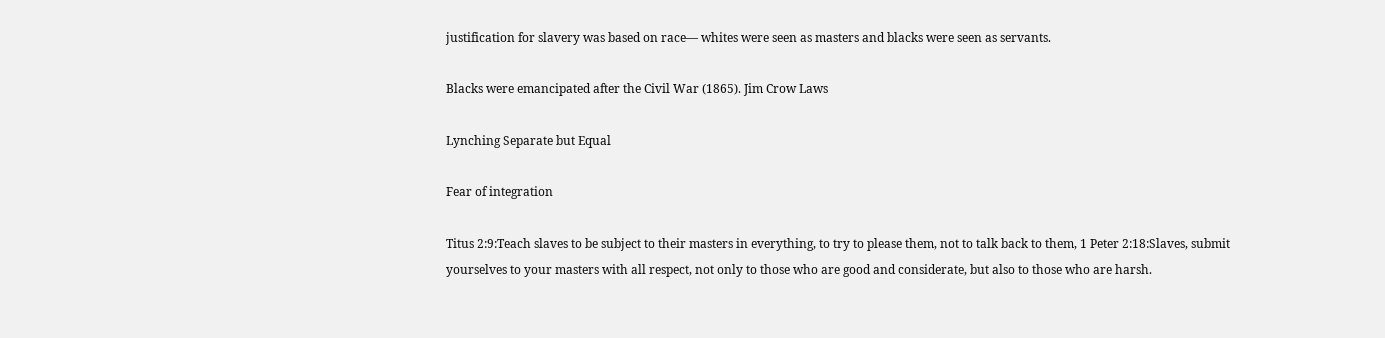justification for slavery was based on race— whites were seen as masters and blacks were seen as servants.

Blacks were emancipated after the Civil War (1865). Jim Crow Laws

Lynching Separate but Equal

Fear of integration

Titus 2:9:Teach slaves to be subject to their masters in everything, to try to please them, not to talk back to them, 1 Peter 2:18:Slaves, submit yourselves to your masters with all respect, not only to those who are good and considerate, but also to those who are harsh.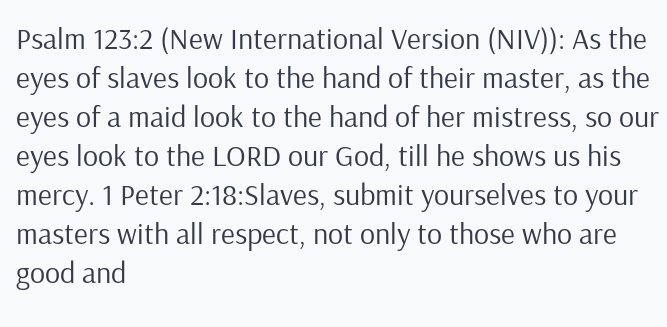Psalm 123:2 (New International Version (NIV)): As the eyes of slaves look to the hand of their master, as the eyes of a maid look to the hand of her mistress, so our eyes look to the LORD our God, till he shows us his mercy. 1 Peter 2:18:Slaves, submit yourselves to your masters with all respect, not only to those who are good and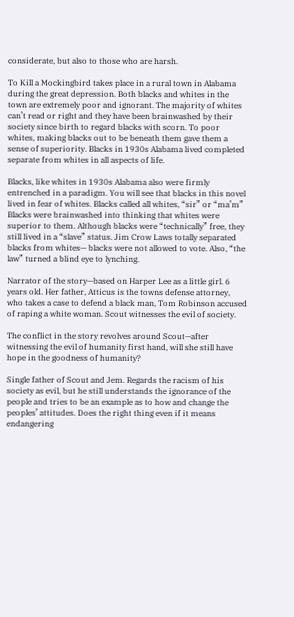considerate, but also to those who are harsh.

To Kill a Mockingbird takes place in a rural town in Alabama during the great depression. Both blacks and whites in the town are extremely poor and ignorant. The majority of whites can’t read or right and they have been brainwashed by their society since birth to regard blacks with scorn. To poor whites, making blacks out to be beneath them gave them a sense of superiority. Blacks in 1930s Alabama lived completed separate from whites in all aspects of life.

Blacks, like whites in 1930s Alabama also were firmly entrenched in a paradigm. You will see that blacks in this novel lived in fear of whites. Blacks called all whites, “sir” or “ma’m” Blacks were brainwashed into thinking that whites were superior to them. Although blacks were “technically” free, they still lived in a “slave” status. Jim Crow Laws totally separated blacks from whites— blacks were not allowed to vote. Also, “the law” turned a blind eye to lynching.

Narrator of the story—based on Harper Lee as a little girl. 6 years old. Her father, Atticus is the towns defense attorney, who takes a case to defend a black man, Tom Robinson accused of raping a white woman. Scout witnesses the evil of society.

The conflict in the story revolves around Scout—after witnessing the evil of humanity first hand, will she still have hope in the goodness of humanity?

Single father of Scout and Jem. Regards the racism of his society as evil, but he still understands the ignorance of the people and tries to be an example as to how and change the peoples’ attitudes. Does the right thing even if it means endangering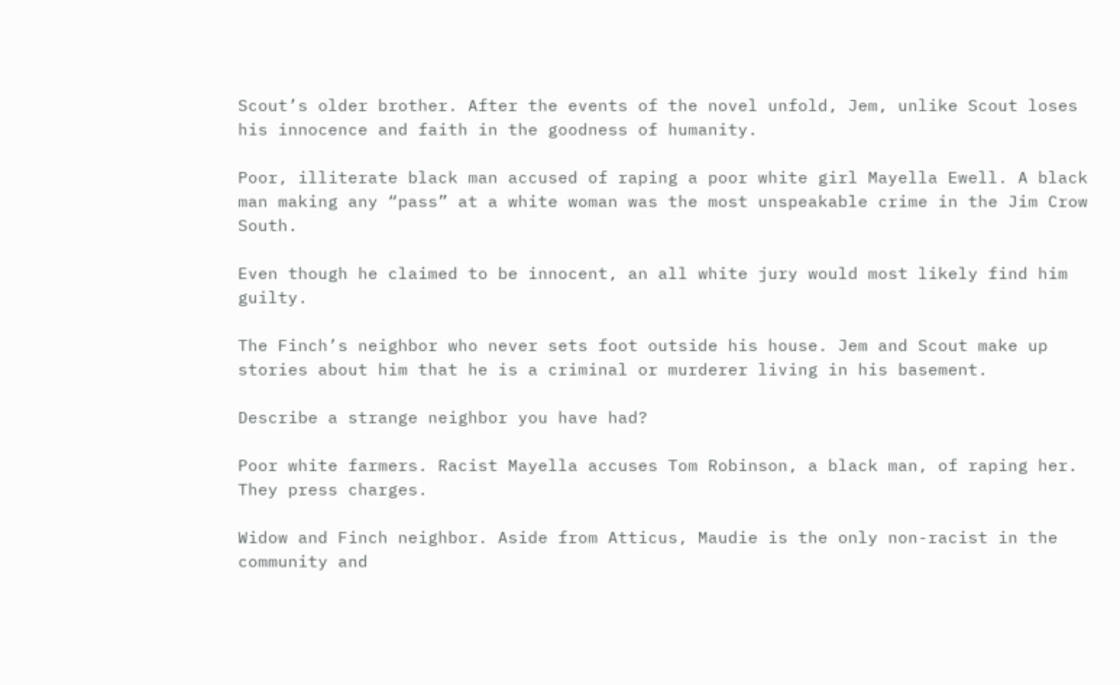Scout’s older brother. After the events of the novel unfold, Jem, unlike Scout loses his innocence and faith in the goodness of humanity.

Poor, illiterate black man accused of raping a poor white girl Mayella Ewell. A black man making any “pass” at a white woman was the most unspeakable crime in the Jim Crow South.

Even though he claimed to be innocent, an all white jury would most likely find him guilty.

The Finch’s neighbor who never sets foot outside his house. Jem and Scout make up stories about him that he is a criminal or murderer living in his basement.

Describe a strange neighbor you have had?

Poor white farmers. Racist Mayella accuses Tom Robinson, a black man, of raping her. They press charges.

Widow and Finch neighbor. Aside from Atticus, Maudie is the only non-racist in the community and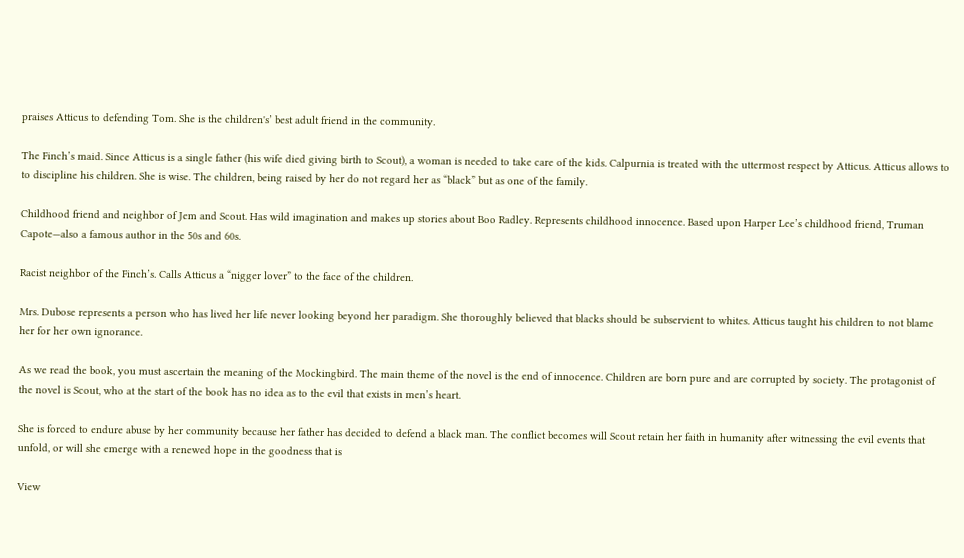praises Atticus to defending Tom. She is the children's’ best adult friend in the community.

The Finch’s maid. Since Atticus is a single father (his wife died giving birth to Scout), a woman is needed to take care of the kids. Calpurnia is treated with the uttermost respect by Atticus. Atticus allows to to discipline his children. She is wise. The children, being raised by her do not regard her as “black” but as one of the family.

Childhood friend and neighbor of Jem and Scout. Has wild imagination and makes up stories about Boo Radley. Represents childhood innocence. Based upon Harper Lee’s childhood friend, Truman Capote—also a famous author in the 50s and 60s.

Racist neighbor of the Finch’s. Calls Atticus a “nigger lover” to the face of the children.

Mrs. Dubose represents a person who has lived her life never looking beyond her paradigm. She thoroughly believed that blacks should be subservient to whites. Atticus taught his children to not blame her for her own ignorance.

As we read the book, you must ascertain the meaning of the Mockingbird. The main theme of the novel is the end of innocence. Children are born pure and are corrupted by society. The protagonist of the novel is Scout, who at the start of the book has no idea as to the evil that exists in men’s heart.

She is forced to endure abuse by her community because her father has decided to defend a black man. The conflict becomes will Scout retain her faith in humanity after witnessing the evil events that unfold, or will she emerge with a renewed hope in the goodness that is

View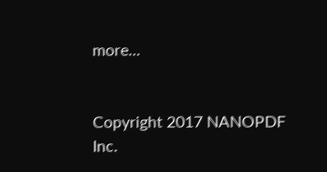more...


Copyright 2017 NANOPDF Inc.